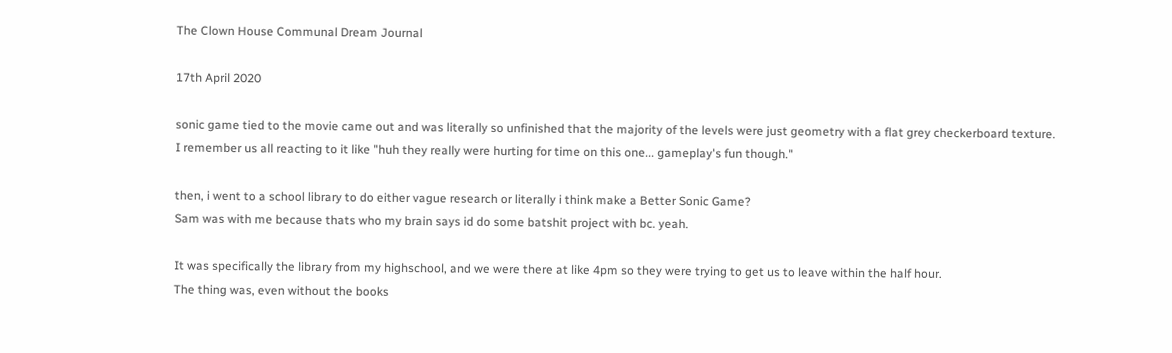The Clown House Communal Dream Journal

17th April 2020

sonic game tied to the movie came out and was literally so unfinished that the majority of the levels were just geometry with a flat grey checkerboard texture.
I remember us all reacting to it like "huh they really were hurting for time on this one... gameplay's fun though."

then, i went to a school library to do either vague research or literally i think make a Better Sonic Game?
Sam was with me because thats who my brain says id do some batshit project with bc. yeah.

It was specifically the library from my highschool, and we were there at like 4pm so they were trying to get us to leave within the half hour.
The thing was, even without the books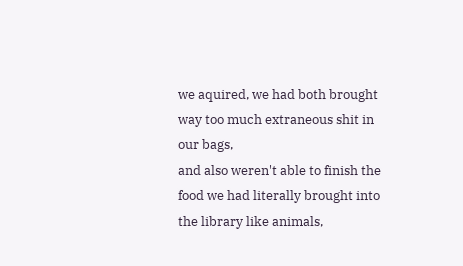we aquired, we had both brought way too much extraneous shit in our bags,
and also weren't able to finish the food we had literally brought into the library like animals,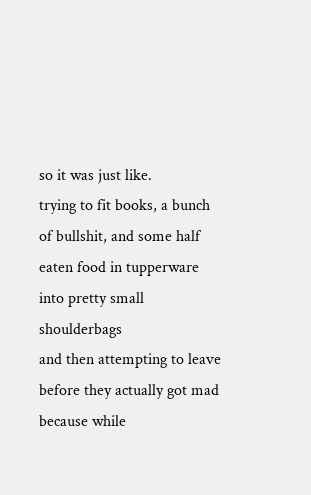so it was just like.
trying to fit books, a bunch of bullshit, and some half eaten food in tupperware into pretty small shoulderbags
and then attempting to leave before they actually got mad because while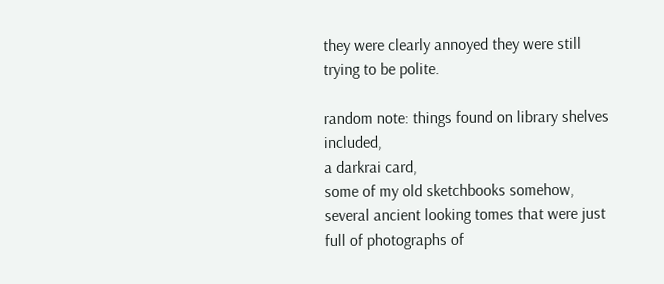they were clearly annoyed they were still trying to be polite.

random note: things found on library shelves included,
a darkrai card,
some of my old sketchbooks somehow,
several ancient looking tomes that were just full of photographs of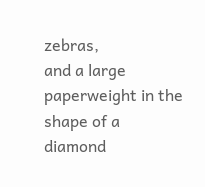zebras,
and a large paperweight in the shape of a diamond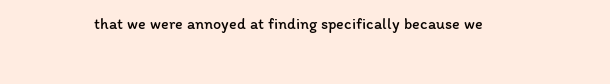that we were annoyed at finding specifically because we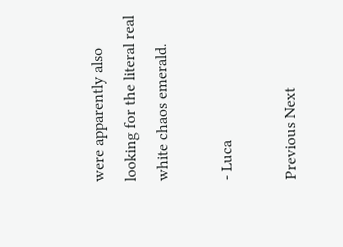were apparently also looking for the literal real white chaos emerald.

- Luca

Previous Next